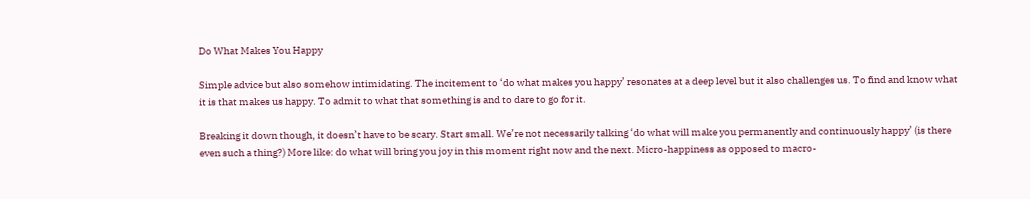Do What Makes You Happy

Simple advice but also somehow intimidating. The incitement to ‘do what makes you happy’ resonates at a deep level but it also challenges us. To find and know what it is that makes us happy. To admit to what that something is and to dare to go for it.

Breaking it down though, it doesn’t have to be scary. Start small. We’re not necessarily talking ‘do what will make you permanently and continuously happy’ (is there even such a thing?) More like: do what will bring you joy in this moment right now and the next. Micro-happiness as opposed to macro-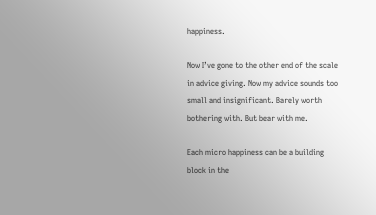happiness.

Now I’ve gone to the other end of the scale in advice giving. Now my advice sounds too small and insignificant. Barely worth bothering with. But bear with me.

Each micro happiness can be a building block in the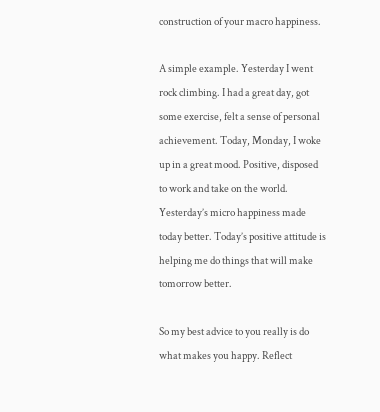construction of your macro happiness.

A simple example. Yesterday I went rock climbing. I had a great day, got some exercise, felt a sense of personal achievement. Today, Monday, I woke up in a great mood. Positive, disposed to work and take on the world. Yesterday’s micro happiness made today better. Today’s positive attitude is helping me do things that will make tomorrow better.

So my best advice to you really is do what makes you happy. Reflect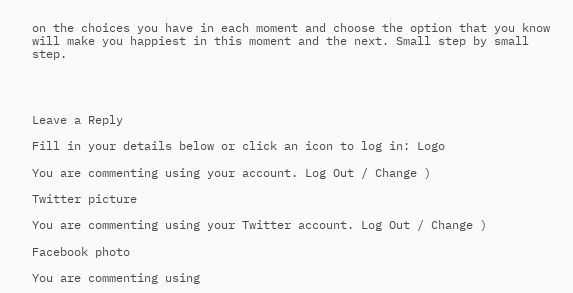on the choices you have in each moment and choose the option that you know will make you happiest in this moment and the next. Small step by small step.




Leave a Reply

Fill in your details below or click an icon to log in: Logo

You are commenting using your account. Log Out / Change )

Twitter picture

You are commenting using your Twitter account. Log Out / Change )

Facebook photo

You are commenting using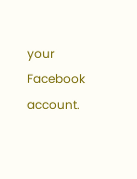your Facebook account.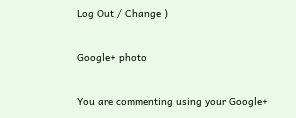Log Out / Change )

Google+ photo

You are commenting using your Google+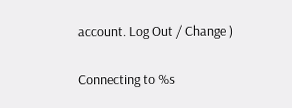account. Log Out / Change )

Connecting to %s